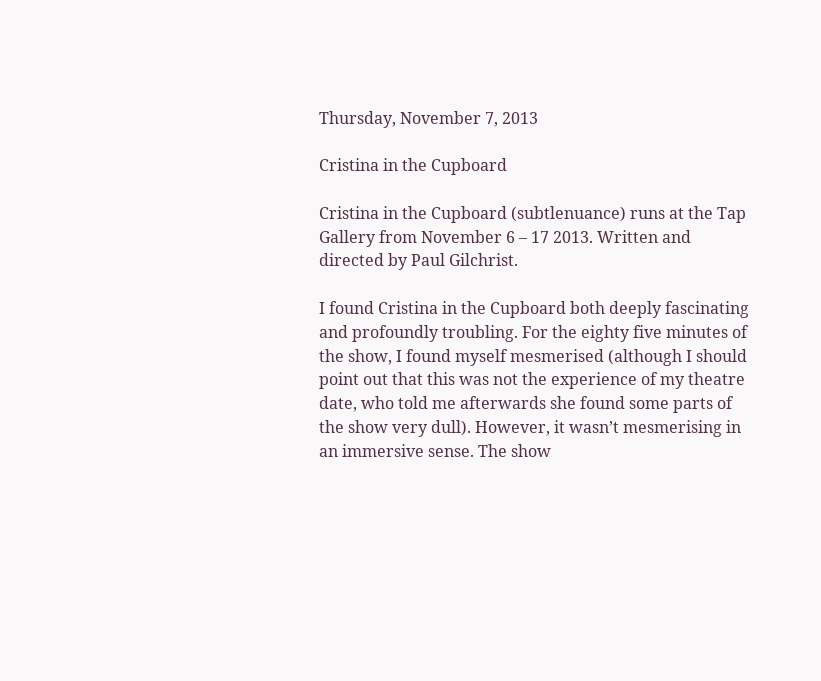Thursday, November 7, 2013

Cristina in the Cupboard

Cristina in the Cupboard (subtlenuance) runs at the Tap Gallery from November 6 – 17 2013. Written and directed by Paul Gilchrist.

I found Cristina in the Cupboard both deeply fascinating and profoundly troubling. For the eighty five minutes of the show, I found myself mesmerised (although I should point out that this was not the experience of my theatre date, who told me afterwards she found some parts of the show very dull). However, it wasn’t mesmerising in an immersive sense. The show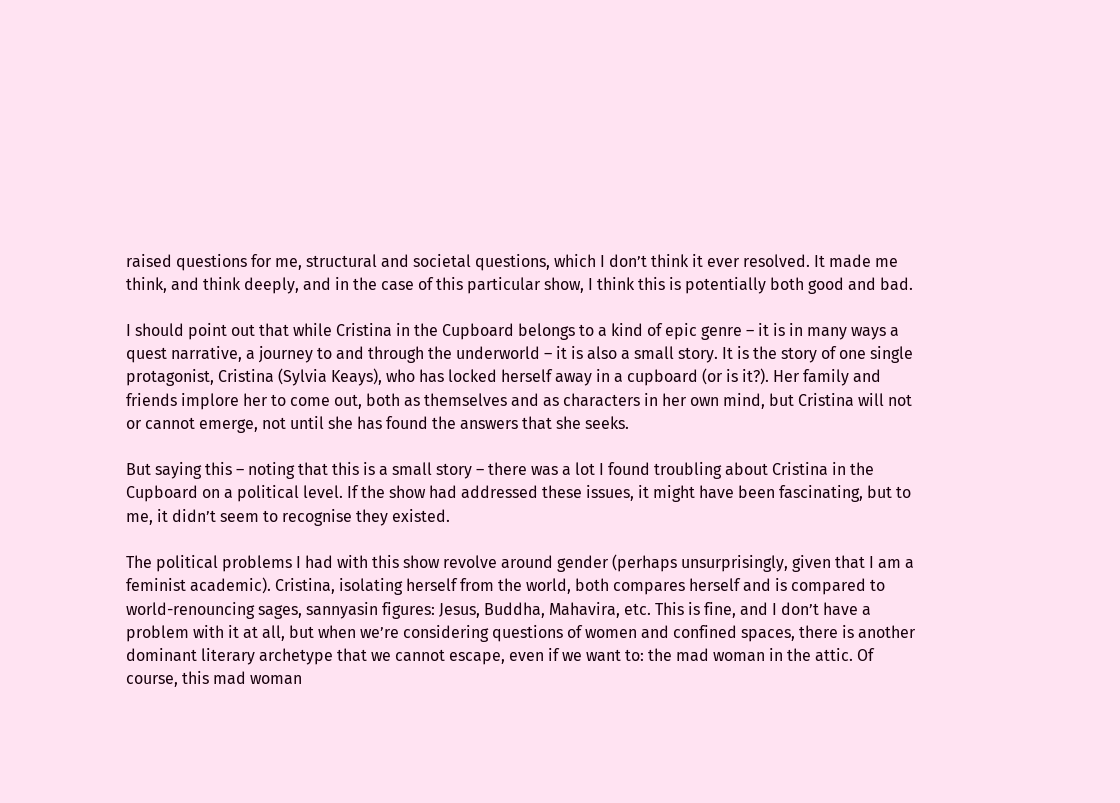raised questions for me, structural and societal questions, which I don’t think it ever resolved. It made me think, and think deeply, and in the case of this particular show, I think this is potentially both good and bad.

I should point out that while Cristina in the Cupboard belongs to a kind of epic genre – it is in many ways a quest narrative, a journey to and through the underworld – it is also a small story. It is the story of one single protagonist, Cristina (Sylvia Keays), who has locked herself away in a cupboard (or is it?). Her family and friends implore her to come out, both as themselves and as characters in her own mind, but Cristina will not or cannot emerge, not until she has found the answers that she seeks.

But saying this – noting that this is a small story – there was a lot I found troubling about Cristina in the Cupboard on a political level. If the show had addressed these issues, it might have been fascinating, but to me, it didn’t seem to recognise they existed.

The political problems I had with this show revolve around gender (perhaps unsurprisingly, given that I am a feminist academic). Cristina, isolating herself from the world, both compares herself and is compared to world-renouncing sages, sannyasin figures: Jesus, Buddha, Mahavira, etc. This is fine, and I don’t have a problem with it at all, but when we’re considering questions of women and confined spaces, there is another dominant literary archetype that we cannot escape, even if we want to: the mad woman in the attic. Of course, this mad woman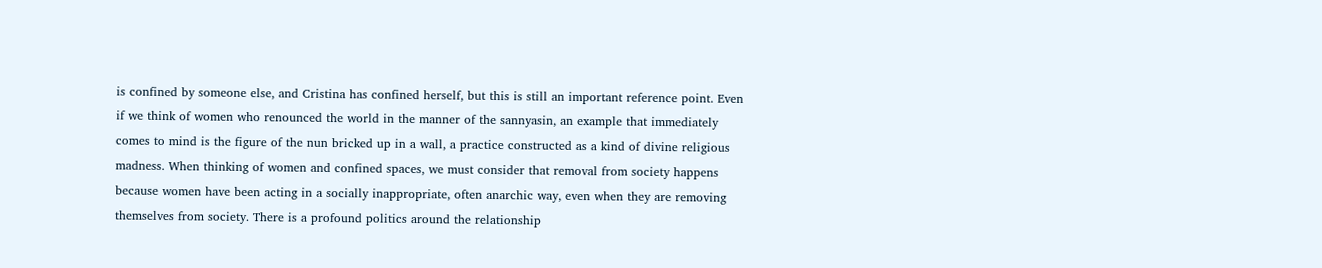is confined by someone else, and Cristina has confined herself, but this is still an important reference point. Even if we think of women who renounced the world in the manner of the sannyasin, an example that immediately comes to mind is the figure of the nun bricked up in a wall, a practice constructed as a kind of divine religious madness. When thinking of women and confined spaces, we must consider that removal from society happens because women have been acting in a socially inappropriate, often anarchic way, even when they are removing themselves from society. There is a profound politics around the relationship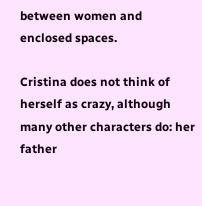between women and enclosed spaces.

Cristina does not think of herself as crazy, although many other characters do: her father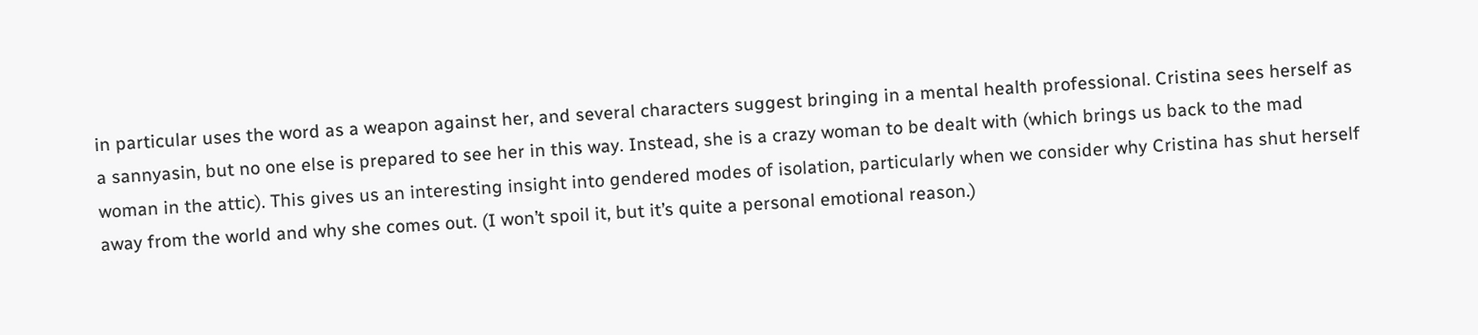in particular uses the word as a weapon against her, and several characters suggest bringing in a mental health professional. Cristina sees herself as a sannyasin, but no one else is prepared to see her in this way. Instead, she is a crazy woman to be dealt with (which brings us back to the mad woman in the attic). This gives us an interesting insight into gendered modes of isolation, particularly when we consider why Cristina has shut herself away from the world and why she comes out. (I won’t spoil it, but it’s quite a personal emotional reason.)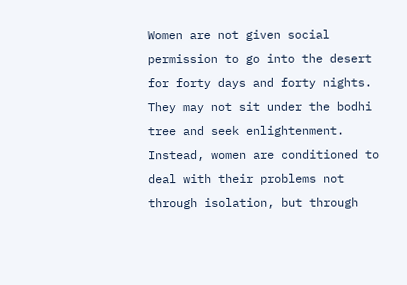Women are not given social permission to go into the desert for forty days and forty nights. They may not sit under the bodhi tree and seek enlightenment. Instead, women are conditioned to deal with their problems not through isolation, but through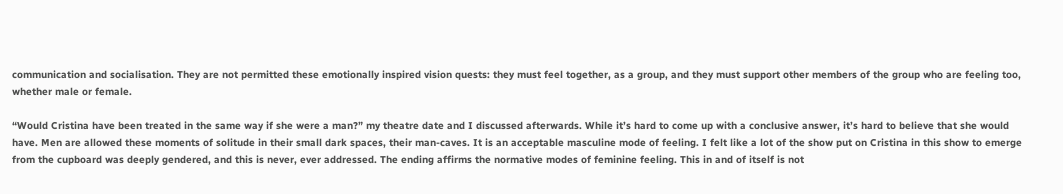communication and socialisation. They are not permitted these emotionally inspired vision quests: they must feel together, as a group, and they must support other members of the group who are feeling too, whether male or female.

“Would Cristina have been treated in the same way if she were a man?” my theatre date and I discussed afterwards. While it’s hard to come up with a conclusive answer, it’s hard to believe that she would have. Men are allowed these moments of solitude in their small dark spaces, their man-caves. It is an acceptable masculine mode of feeling. I felt like a lot of the show put on Cristina in this show to emerge from the cupboard was deeply gendered, and this is never, ever addressed. The ending affirms the normative modes of feminine feeling. This in and of itself is not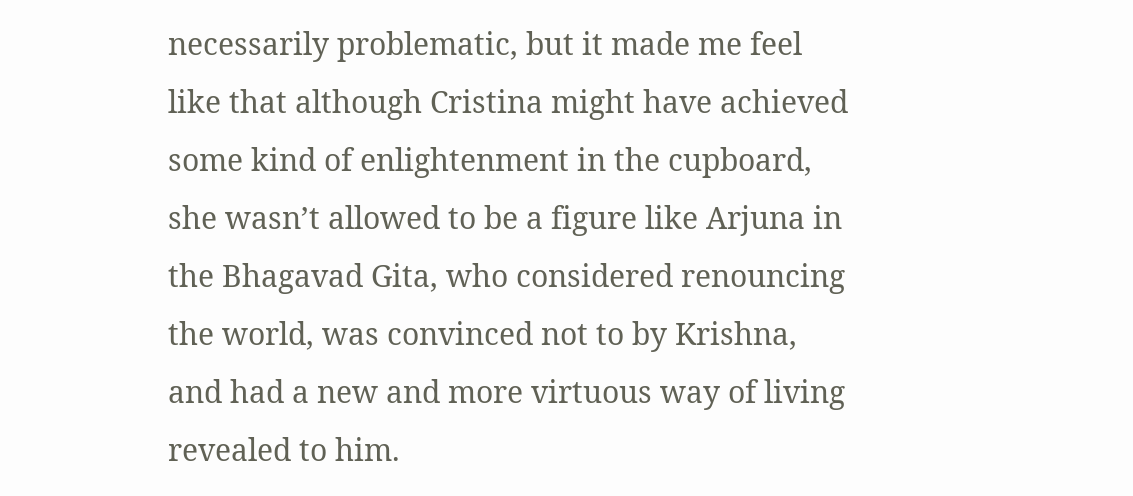necessarily problematic, but it made me feel like that although Cristina might have achieved some kind of enlightenment in the cupboard, she wasn’t allowed to be a figure like Arjuna in the Bhagavad Gita, who considered renouncing the world, was convinced not to by Krishna, and had a new and more virtuous way of living revealed to him.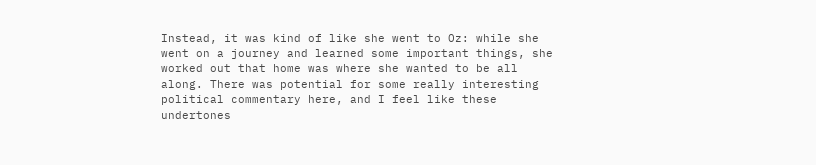Instead, it was kind of like she went to Oz: while she went on a journey and learned some important things, she worked out that home was where she wanted to be all along. There was potential for some really interesting political commentary here, and I feel like these undertones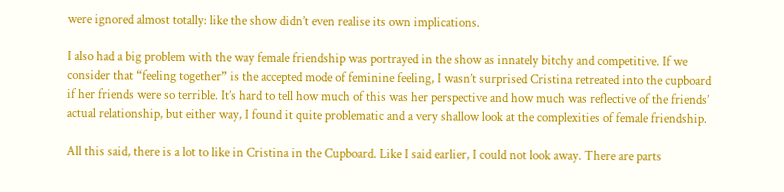were ignored almost totally: like the show didn’t even realise its own implications.

I also had a big problem with the way female friendship was portrayed in the show as innately bitchy and competitive. If we consider that “feeling together” is the accepted mode of feminine feeling, I wasn’t surprised Cristina retreated into the cupboard if her friends were so terrible. It’s hard to tell how much of this was her perspective and how much was reflective of the friends’ actual relationship, but either way, I found it quite problematic and a very shallow look at the complexities of female friendship.

All this said, there is a lot to like in Cristina in the Cupboard. Like I said earlier, I could not look away. There are parts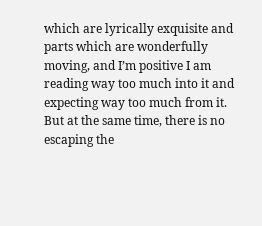which are lyrically exquisite and parts which are wonderfully moving, and I’m positive I am reading way too much into it and expecting way too much from it. But at the same time, there is no escaping the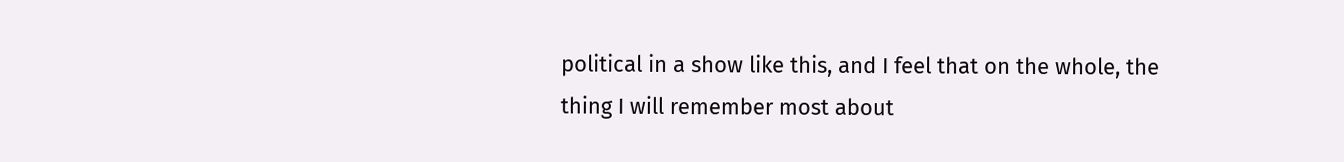political in a show like this, and I feel that on the whole, the thing I will remember most about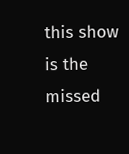this show is the missed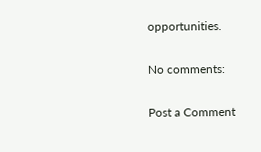opportunities.

No comments:

Post a Comment